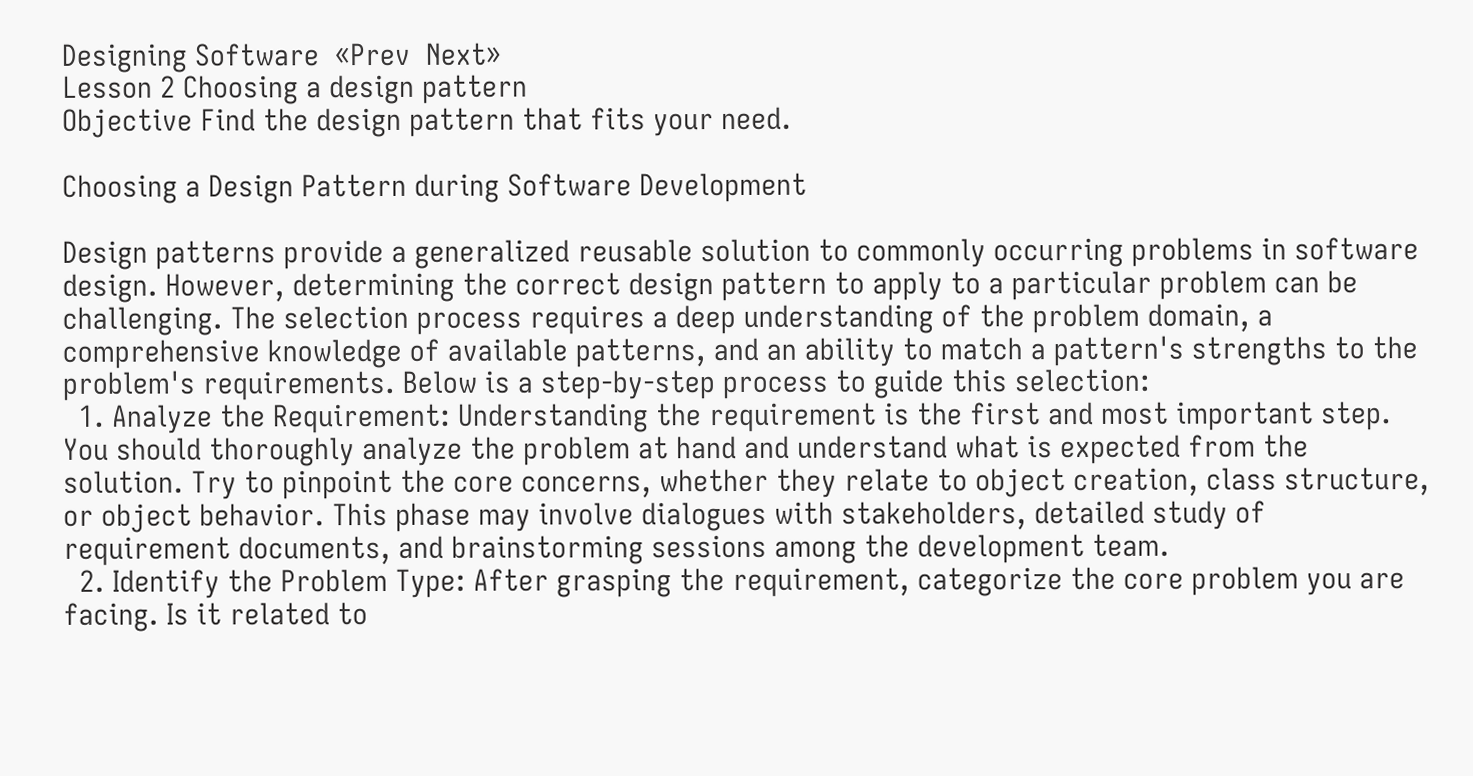Designing Software  «Prev  Next»
Lesson 2 Choosing a design pattern
Objective Find the design pattern that fits your need.

Choosing a Design Pattern during Software Development

Design patterns provide a generalized reusable solution to commonly occurring problems in software design. However, determining the correct design pattern to apply to a particular problem can be challenging. The selection process requires a deep understanding of the problem domain, a comprehensive knowledge of available patterns, and an ability to match a pattern's strengths to the problem's requirements. Below is a step-by-step process to guide this selection:
  1. Analyze the Requirement: Understanding the requirement is the first and most important step. You should thoroughly analyze the problem at hand and understand what is expected from the solution. Try to pinpoint the core concerns, whether they relate to object creation, class structure, or object behavior. This phase may involve dialogues with stakeholders, detailed study of requirement documents, and brainstorming sessions among the development team.
  2. Identify the Problem Type: After grasping the requirement, categorize the core problem you are facing. Is it related to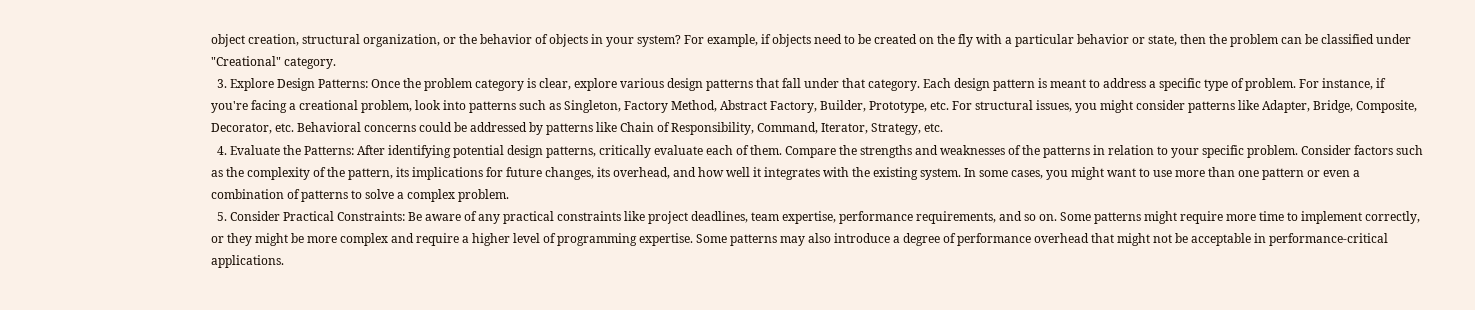object creation, structural organization, or the behavior of objects in your system? For example, if objects need to be created on the fly with a particular behavior or state, then the problem can be classified under "Creational" category.
  3. Explore Design Patterns: Once the problem category is clear, explore various design patterns that fall under that category. Each design pattern is meant to address a specific type of problem. For instance, if you're facing a creational problem, look into patterns such as Singleton, Factory Method, Abstract Factory, Builder, Prototype, etc. For structural issues, you might consider patterns like Adapter, Bridge, Composite, Decorator, etc. Behavioral concerns could be addressed by patterns like Chain of Responsibility, Command, Iterator, Strategy, etc.
  4. Evaluate the Patterns: After identifying potential design patterns, critically evaluate each of them. Compare the strengths and weaknesses of the patterns in relation to your specific problem. Consider factors such as the complexity of the pattern, its implications for future changes, its overhead, and how well it integrates with the existing system. In some cases, you might want to use more than one pattern or even a combination of patterns to solve a complex problem.
  5. Consider Practical Constraints: Be aware of any practical constraints like project deadlines, team expertise, performance requirements, and so on. Some patterns might require more time to implement correctly, or they might be more complex and require a higher level of programming expertise. Some patterns may also introduce a degree of performance overhead that might not be acceptable in performance-critical applications.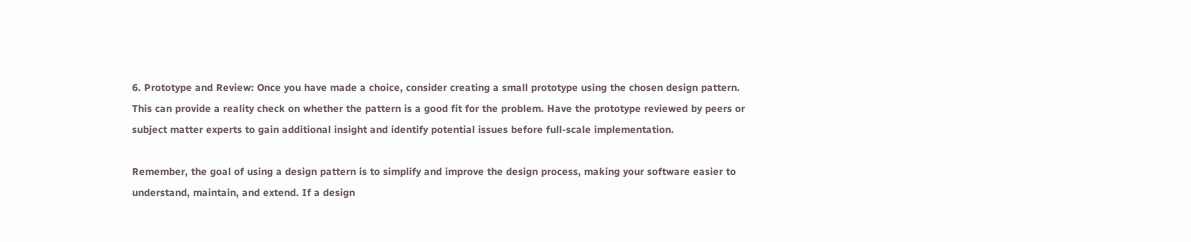6. Prototype and Review: Once you have made a choice, consider creating a small prototype using the chosen design pattern. This can provide a reality check on whether the pattern is a good fit for the problem. Have the prototype reviewed by peers or subject matter experts to gain additional insight and identify potential issues before full-scale implementation.

Remember, the goal of using a design pattern is to simplify and improve the design process, making your software easier to understand, maintain, and extend. If a design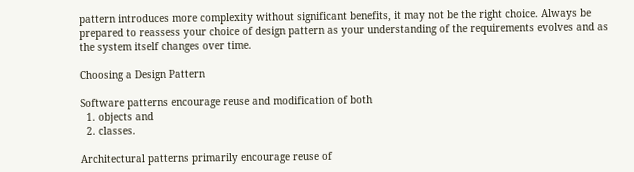pattern introduces more complexity without significant benefits, it may not be the right choice. Always be prepared to reassess your choice of design pattern as your understanding of the requirements evolves and as the system itself changes over time.

Choosing a Design Pattern

Software patterns encourage reuse and modification of both
  1. objects and
  2. classes.

Architectural patterns primarily encourage reuse of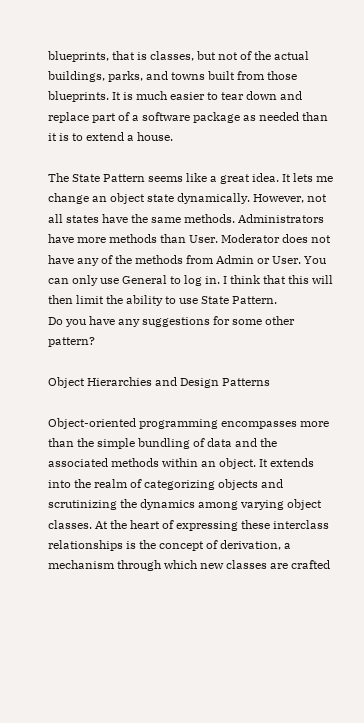blueprints, that is classes, but not of the actual buildings, parks, and towns built from those blueprints. It is much easier to tear down and replace part of a software package as needed than it is to extend a house.

The State Pattern seems like a great idea. It lets me change an object state dynamically. However, not all states have the same methods. Administrators have more methods than User. Moderator does not have any of the methods from Admin or User. You can only use General to log in. I think that this will then limit the ability to use State Pattern.
Do you have any suggestions for some other pattern?

Object Hierarchies and Design Patterns

Object-oriented programming encompasses more than the simple bundling of data and the associated methods within an object. It extends into the realm of categorizing objects and scrutinizing the dynamics among varying object classes. At the heart of expressing these interclass relationships is the concept of derivation, a mechanism through which new classes are crafted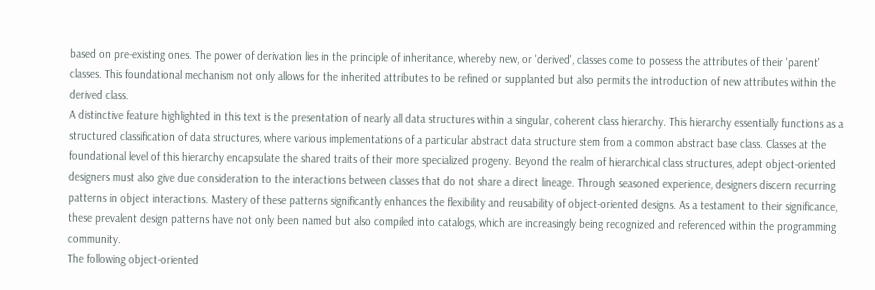based on pre-existing ones. The power of derivation lies in the principle of inheritance, whereby new, or 'derived', classes come to possess the attributes of their 'parent' classes. This foundational mechanism not only allows for the inherited attributes to be refined or supplanted but also permits the introduction of new attributes within the derived class.
A distinctive feature highlighted in this text is the presentation of nearly all data structures within a singular, coherent class hierarchy. This hierarchy essentially functions as a structured classification of data structures, where various implementations of a particular abstract data structure stem from a common abstract base class. Classes at the foundational level of this hierarchy encapsulate the shared traits of their more specialized progeny. Beyond the realm of hierarchical class structures, adept object-oriented designers must also give due consideration to the interactions between classes that do not share a direct lineage. Through seasoned experience, designers discern recurring patterns in object interactions. Mastery of these patterns significantly enhances the flexibility and reusability of object-oriented designs. As a testament to their significance, these prevalent design patterns have not only been named but also compiled into catalogs, which are increasingly being recognized and referenced within the programming community.
The following object-oriented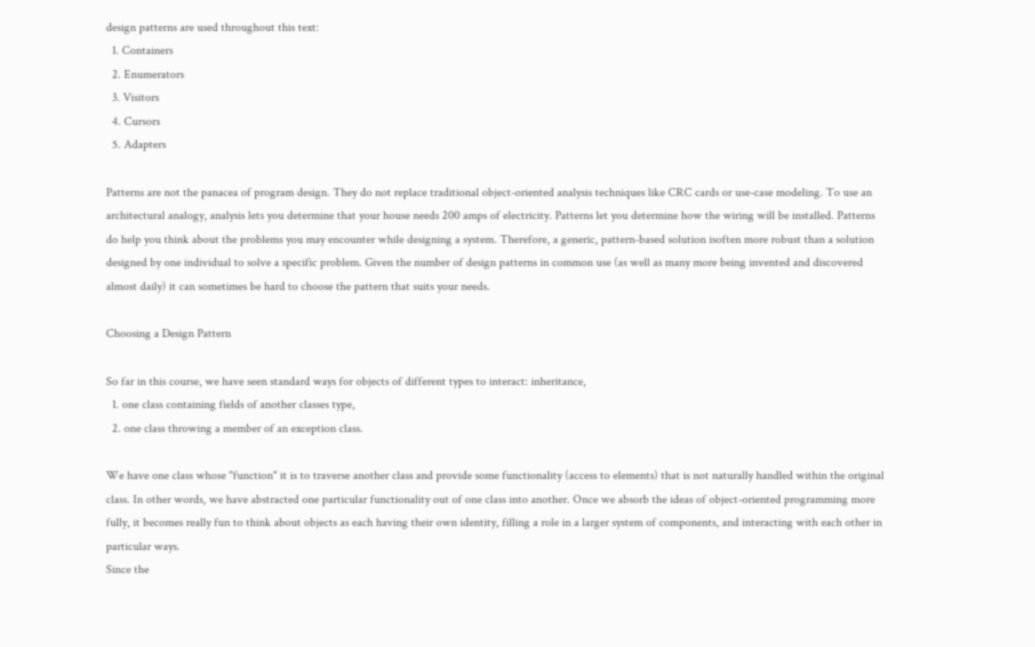design patterns are used throughout this text:
  1. Containers
  2. Enumerators
  3. Visitors
  4. Cursors
  5. Adapters

Patterns are not the panacea of program design. They do not replace traditional object-oriented analysis techniques like CRC cards or use-case modeling. To use an architectural analogy, analysis lets you determine that your house needs 200 amps of electricity. Patterns let you determine how the wiring will be installed. Patterns do help you think about the problems you may encounter while designing a system. Therefore, a generic, pattern-based solution isoften more robust than a solution designed by one individual to solve a specific problem. Given the number of design patterns in common use (as well as many more being invented and discovered almost daily) it can sometimes be hard to choose the pattern that suits your needs.

Choosing a Design Pattern

So far in this course, we have seen standard ways for objects of different types to interact: inheritance,
  1. one class containing fields of another classes type,
  2. one class throwing a member of an exception class.

We have one class whose "function" it is to traverse another class and provide some functionality (access to elements) that is not naturally handled within the original class. In other words, we have abstracted one particular functionality out of one class into another. Once we absorb the ideas of object-oriented programming more fully, it becomes really fun to think about objects as each having their own identity, filling a role in a larger system of components, and interacting with each other in particular ways.
Since the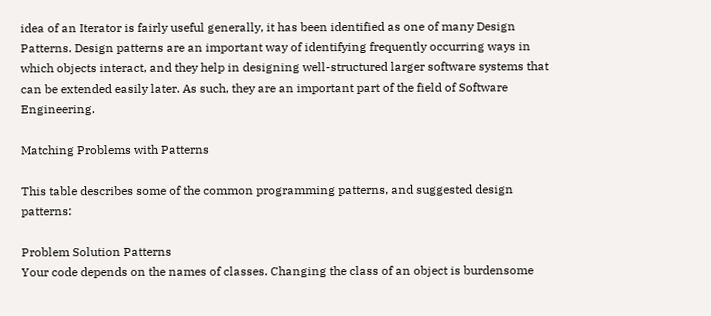idea of an Iterator is fairly useful generally, it has been identified as one of many Design Patterns. Design patterns are an important way of identifying frequently occurring ways in which objects interact, and they help in designing well-structured larger software systems that can be extended easily later. As such, they are an important part of the field of Software Engineering.

Matching Problems with Patterns

This table describes some of the common programming patterns, and suggested design patterns:

Problem Solution Patterns
Your code depends on the names of classes. Changing the class of an object is burdensome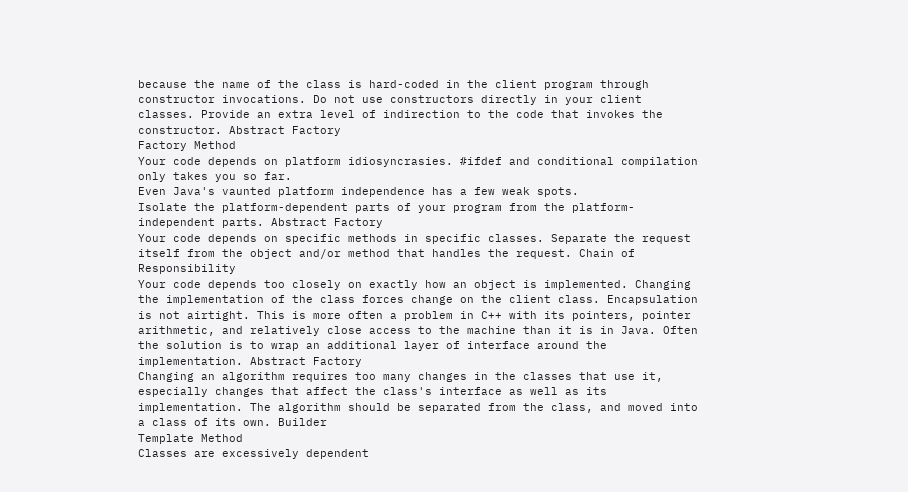because the name of the class is hard-coded in the client program through constructor invocations. Do not use constructors directly in your client classes. Provide an extra level of indirection to the code that invokes the constructor. Abstract Factory
Factory Method
Your code depends on platform idiosyncrasies. #ifdef and conditional compilation only takes you so far.
Even Java's vaunted platform independence has a few weak spots.
Isolate the platform-dependent parts of your program from the platform-independent parts. Abstract Factory
Your code depends on specific methods in specific classes. Separate the request itself from the object and/or method that handles the request. Chain of Responsibility
Your code depends too closely on exactly how an object is implemented. Changing the implementation of the class forces change on the client class. Encapsulation is not airtight. This is more often a problem in C++ with its pointers, pointer arithmetic, and relatively close access to the machine than it is in Java. Often the solution is to wrap an additional layer of interface around the implementation. Abstract Factory
Changing an algorithm requires too many changes in the classes that use it, especially changes that affect the class's interface as well as its implementation. The algorithm should be separated from the class, and moved into a class of its own. Builder
Template Method
Classes are excessively dependent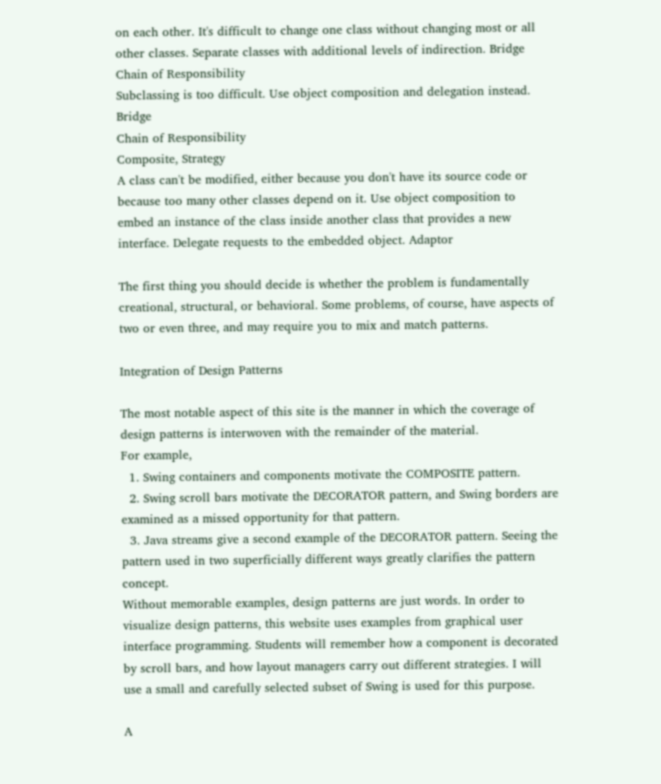on each other. It's difficult to change one class without changing most or all other classes. Separate classes with additional levels of indirection. Bridge
Chain of Responsibility
Subclassing is too difficult. Use object composition and delegation instead. Bridge
Chain of Responsibility
Composite, Strategy
A class can't be modified, either because you don't have its source code or because too many other classes depend on it. Use object composition to embed an instance of the class inside another class that provides a new interface. Delegate requests to the embedded object. Adaptor

The first thing you should decide is whether the problem is fundamentally creational, structural, or behavioral. Some problems, of course, have aspects of two or even three, and may require you to mix and match patterns.

Integration of Design Patterns

The most notable aspect of this site is the manner in which the coverage of design patterns is interwoven with the remainder of the material.
For example,
  1. Swing containers and components motivate the COMPOSITE pattern.
  2. Swing scroll bars motivate the DECORATOR pattern, and Swing borders are examined as a missed opportunity for that pattern.
  3. Java streams give a second example of the DECORATOR pattern. Seeing the pattern used in two superficially different ways greatly clarifies the pattern concept.
Without memorable examples, design patterns are just words. In order to visualize design patterns, this website uses examples from graphical user interface programming. Students will remember how a component is decorated by scroll bars, and how layout managers carry out different strategies. I will use a small and carefully selected subset of Swing is used for this purpose.

A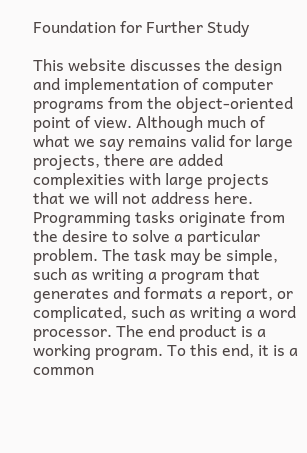Foundation for Further Study

This website discusses the design and implementation of computer programs from the object-oriented point of view. Although much of what we say remains valid for large projects, there are added complexities with large projects that we will not address here. Programming tasks originate from the desire to solve a particular problem. The task may be simple, such as writing a program that generates and formats a report, or complicated, such as writing a word processor. The end product is a working program. To this end, it is a common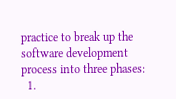practice to break up the software development process into three phases:
  1.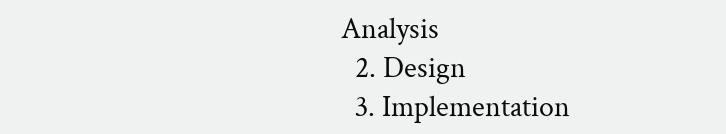Analysis
  2. Design
  3. Implementation